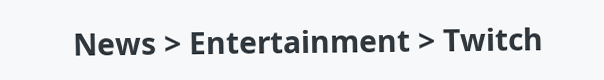News > Entertainment > Twitch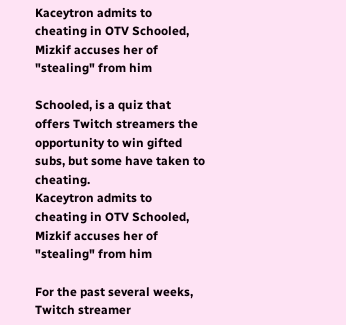Kaceytron admits to cheating in OTV Schooled, Mizkif accuses her of "stealing" from him

Schooled, is a quiz that offers Twitch streamers the opportunity to win gifted subs, but some have taken to cheating.
Kaceytron admits to cheating in OTV Schooled, Mizkif accuses her of "stealing" from him

For the past several weeks, Twitch streamer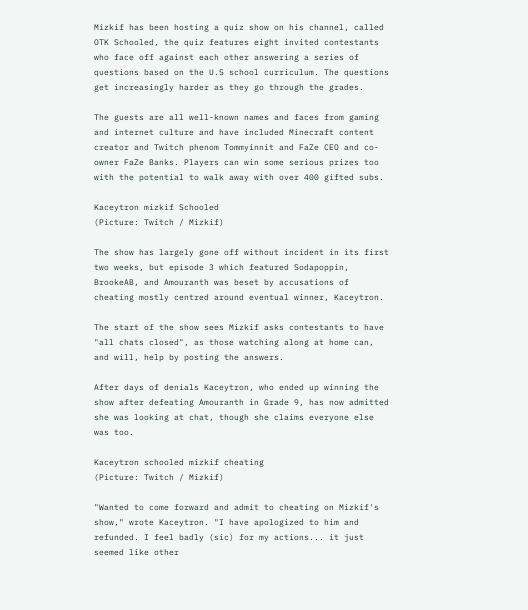Mizkif has been hosting a quiz show on his channel, called OTK Schooled, the quiz features eight invited contestants who face off against each other answering a series of questions based on the U.S school curriculum. The questions get increasingly harder as they go through the grades.

The guests are all well-known names and faces from gaming and internet culture and have included Minecraft content creator and Twitch phenom Tommyinnit and FaZe CEO and co-owner FaZe Banks. Players can win some serious prizes too with the potential to walk away with over 400 gifted subs.

Kaceytron mizkif Schooled
(Picture: Twitch / Mizkif)

The show has largely gone off without incident in its first two weeks, but episode 3 which featured Sodapoppin, BrookeAB, and Amouranth was beset by accusations of cheating mostly centred around eventual winner, Kaceytron.

The start of the show sees Mizkif asks contestants to have "all chats closed", as those watching along at home can, and will, help by posting the answers.

After days of denials Kaceytron, who ended up winning the show after defeating Amouranth in Grade 9, has now admitted she was looking at chat, though she claims everyone else was too.

Kaceytron schooled mizkif cheating
(Picture: Twitch / Mizkif)

"Wanted to come forward and admit to cheating on Mizkif's show," wrote Kaceytron. "I have apologized to him and refunded. I feel badly (sic) for my actions... it just seemed like other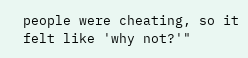people were cheating, so it felt like 'why not?'"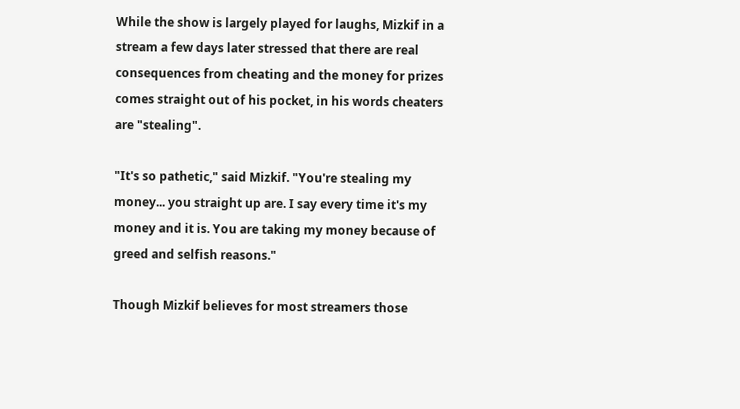While the show is largely played for laughs, Mizkif in a stream a few days later stressed that there are real consequences from cheating and the money for prizes comes straight out of his pocket, in his words cheaters are "stealing".

"It's so pathetic," said Mizkif. "You're stealing my money... you straight up are. I say every time it's my money and it is. You are taking my money because of greed and selfish reasons."

Though Mizkif believes for most streamers those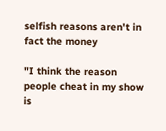selfish reasons aren't in fact the money

"I think the reason people cheat in my show is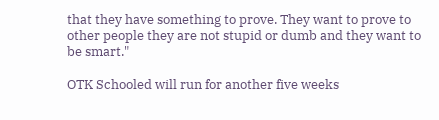that they have something to prove. They want to prove to other people they are not stupid or dumb and they want to be smart."

OTK Schooled will run for another five weeks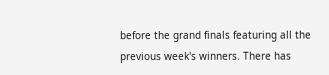before the grand finals featuring all the previous week's winners. There has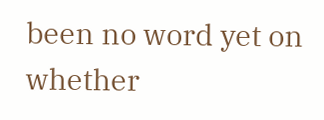been no word yet on whether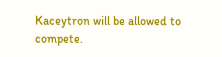Kaceytron will be allowed to compete.